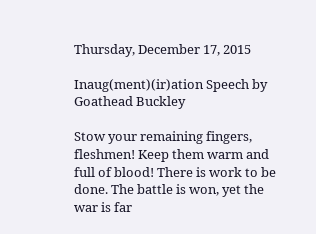Thursday, December 17, 2015

Inaug(ment)(ir)ation Speech by Goathead Buckley

Stow your remaining fingers, fleshmen! Keep them warm and full of blood! There is work to be done. The battle is won, yet the war is far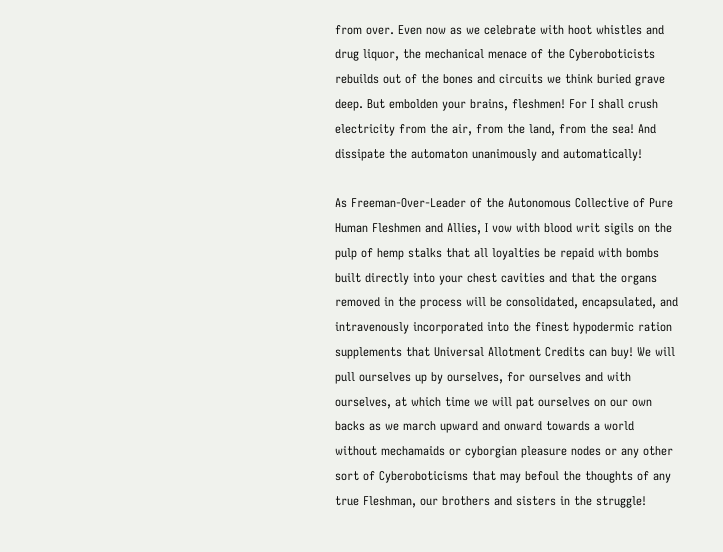from over. Even now as we celebrate with hoot whistles and drug liquor, the mechanical menace of the Cyberoboticists rebuilds out of the bones and circuits we think buried grave deep. But embolden your brains, fleshmen! For I shall crush electricity from the air, from the land, from the sea! And dissipate the automaton unanimously and automatically!

As Freeman-Over-Leader of the Autonomous Collective of Pure Human Fleshmen and Allies, I vow with blood writ sigils on the pulp of hemp stalks that all loyalties be repaid with bombs built directly into your chest cavities and that the organs removed in the process will be consolidated, encapsulated, and intravenously incorporated into the finest hypodermic ration supplements that Universal Allotment Credits can buy! We will pull ourselves up by ourselves, for ourselves and with ourselves, at which time we will pat ourselves on our own backs as we march upward and onward towards a world without mechamaids or cyborgian pleasure nodes or any other sort of Cyberoboticisms that may befoul the thoughts of any true Fleshman, our brothers and sisters in the struggle!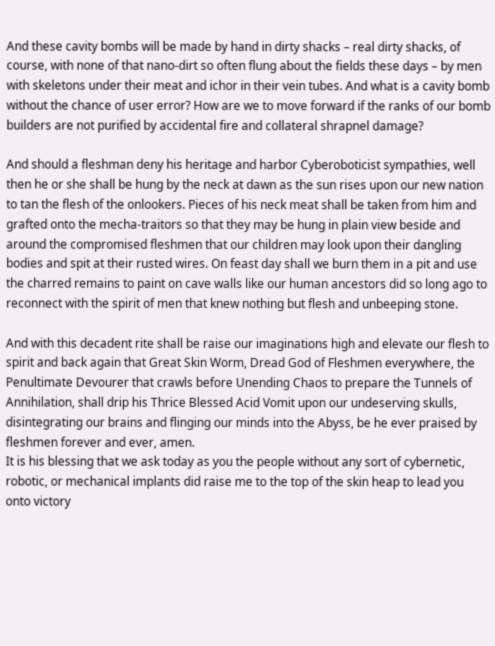And these cavity bombs will be made by hand in dirty shacks – real dirty shacks, of course, with none of that nano-dirt so often flung about the fields these days – by men with skeletons under their meat and ichor in their vein tubes. And what is a cavity bomb without the chance of user error? How are we to move forward if the ranks of our bomb builders are not purified by accidental fire and collateral shrapnel damage?

And should a fleshman deny his heritage and harbor Cyberoboticist sympathies, well then he or she shall be hung by the neck at dawn as the sun rises upon our new nation to tan the flesh of the onlookers. Pieces of his neck meat shall be taken from him and grafted onto the mecha-traitors so that they may be hung in plain view beside and around the compromised fleshmen that our children may look upon their dangling bodies and spit at their rusted wires. On feast day shall we burn them in a pit and use the charred remains to paint on cave walls like our human ancestors did so long ago to reconnect with the spirit of men that knew nothing but flesh and unbeeping stone.

And with this decadent rite shall be raise our imaginations high and elevate our flesh to spirit and back again that Great Skin Worm, Dread God of Fleshmen everywhere, the Penultimate Devourer that crawls before Unending Chaos to prepare the Tunnels of Annihilation, shall drip his Thrice Blessed Acid Vomit upon our undeserving skulls, disintegrating our brains and flinging our minds into the Abyss, be he ever praised by fleshmen forever and ever, amen.
It is his blessing that we ask today as you the people without any sort of cybernetic, robotic, or mechanical implants did raise me to the top of the skin heap to lead you onto victory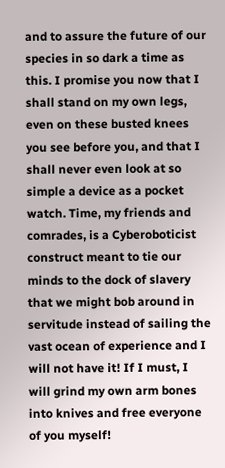and to assure the future of our species in so dark a time as this. I promise you now that I shall stand on my own legs, even on these busted knees you see before you, and that I shall never even look at so simple a device as a pocket watch. Time, my friends and comrades, is a Cyberoboticist construct meant to tie our minds to the dock of slavery that we might bob around in servitude instead of sailing the vast ocean of experience and I will not have it! If I must, I will grind my own arm bones into knives and free everyone of you myself!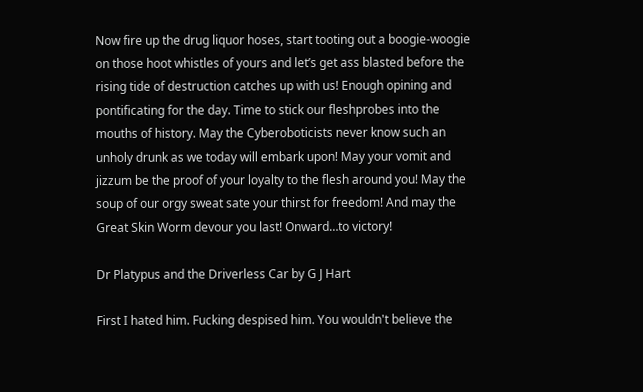Now fire up the drug liquor hoses, start tooting out a boogie-woogie on those hoot whistles of yours and let’s get ass blasted before the rising tide of destruction catches up with us! Enough opining and pontificating for the day. Time to stick our fleshprobes into the mouths of history. May the Cyberoboticists never know such an unholy drunk as we today will embark upon! May your vomit and jizzum be the proof of your loyalty to the flesh around you! May the soup of our orgy sweat sate your thirst for freedom! And may the Great Skin Worm devour you last! Onward…to victory!

Dr Platypus and the Driverless Car by G J Hart

First I hated him. Fucking despised him. You wouldn't believe the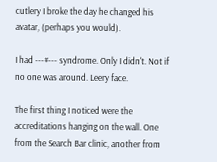cutlery I broke the day he changed his avatar, (perhaps you would).

I had ---#--- syndrome. Only I didn't. Not if no one was around. Leery face.

The first thing I noticed were the accreditations hanging on the wall. One from the Search Bar clinic, another from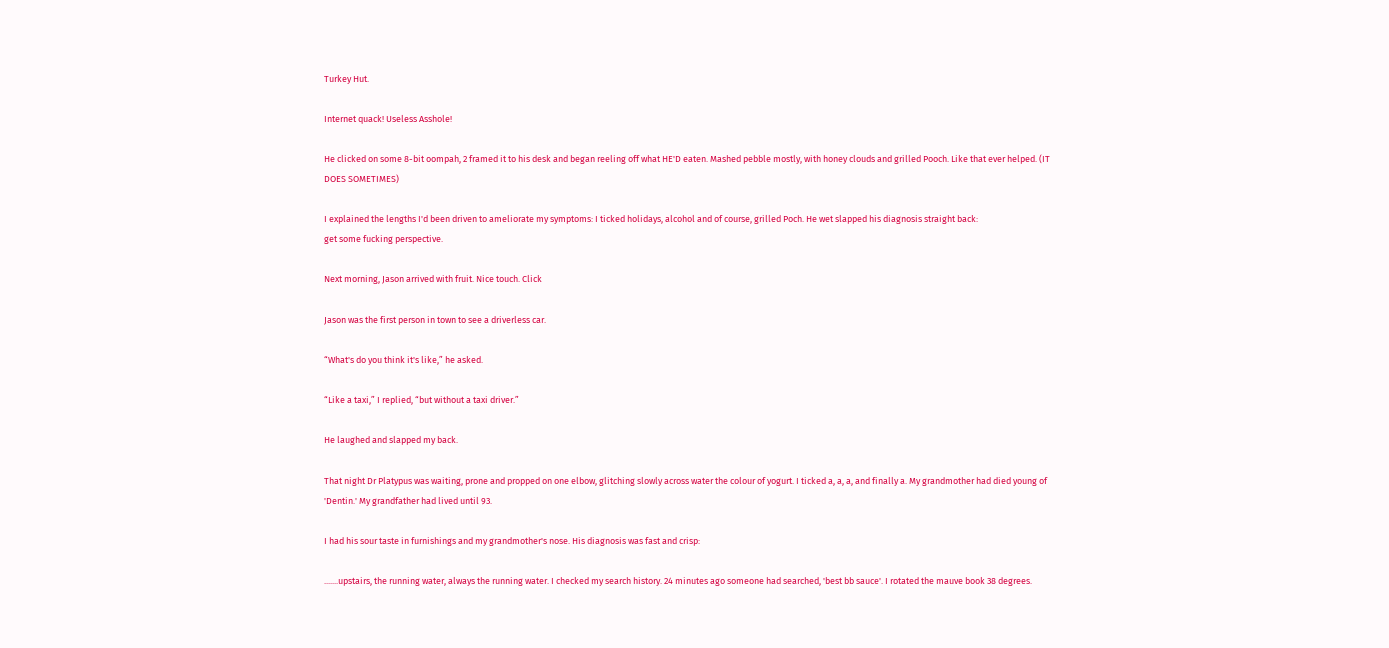Turkey Hut.

Internet quack! Useless Asshole!

He clicked on some 8-bit oompah, 2 framed it to his desk and began reeling off what HE'D eaten. Mashed pebble mostly, with honey clouds and grilled Pooch. Like that ever helped. (IT DOES SOMETIMES)

I explained the lengths I'd been driven to ameliorate my symptoms: I ticked holidays, alcohol and of course, grilled Poch. He wet slapped his diagnosis straight back:
get some fucking perspective.

Next morning, Jason arrived with fruit. Nice touch. Click

Jason was the first person in town to see a driverless car.

“What's do you think it's like,” he asked.

“Like a taxi,” I replied, “but without a taxi driver.”

He laughed and slapped my back.

That night Dr Platypus was waiting, prone and propped on one elbow, glitching slowly across water the colour of yogurt. I ticked a, a, a, and finally a. My grandmother had died young of 'Dentin.' My grandfather had lived until 93.

I had his sour taste in furnishings and my grandmother's nose. His diagnosis was fast and crisp:

.......upstairs, the running water, always the running water. I checked my search history. 24 minutes ago someone had searched, 'best bb sauce'. I rotated the mauve book 38 degrees.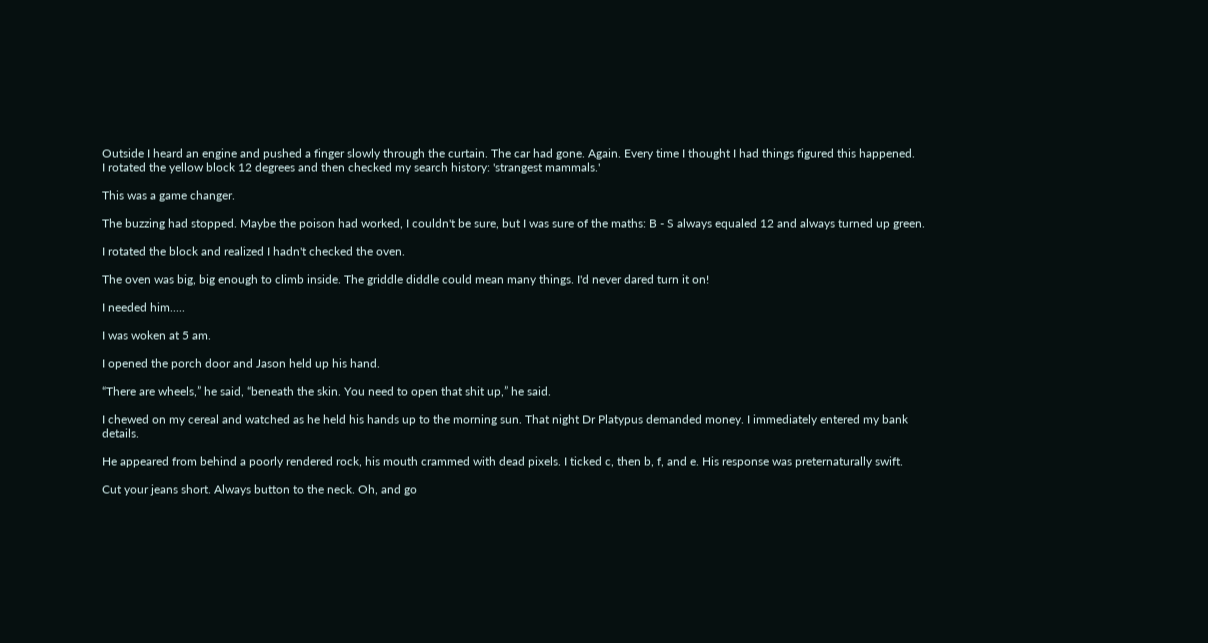Outside I heard an engine and pushed a finger slowly through the curtain. The car had gone. Again. Every time I thought I had things figured this happened.
I rotated the yellow block 12 degrees and then checked my search history: 'strangest mammals.'

This was a game changer.

The buzzing had stopped. Maybe the poison had worked, I couldn't be sure, but I was sure of the maths: B - S always equaled 12 and always turned up green.

I rotated the block and realized I hadn't checked the oven.

The oven was big, big enough to climb inside. The griddle diddle could mean many things. I'd never dared turn it on!

I needed him.....

I was woken at 5 am.

I opened the porch door and Jason held up his hand.

“There are wheels,” he said, “beneath the skin. You need to open that shit up,” he said.

I chewed on my cereal and watched as he held his hands up to the morning sun. That night Dr Platypus demanded money. I immediately entered my bank details.

He appeared from behind a poorly rendered rock, his mouth crammed with dead pixels. I ticked c, then b, f, and e. His response was preternaturally swift.

Cut your jeans short. Always button to the neck. Oh, and go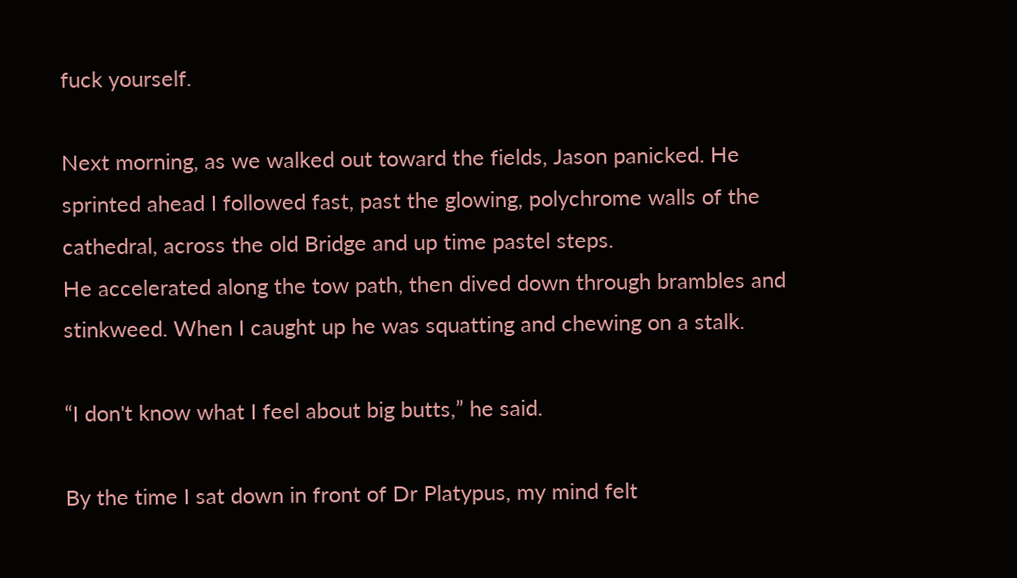fuck yourself.

Next morning, as we walked out toward the fields, Jason panicked. He sprinted ahead I followed fast, past the glowing, polychrome walls of the cathedral, across the old Bridge and up time pastel steps.
He accelerated along the tow path, then dived down through brambles and stinkweed. When I caught up he was squatting and chewing on a stalk.

“I don't know what I feel about big butts,” he said.

By the time I sat down in front of Dr Platypus, my mind felt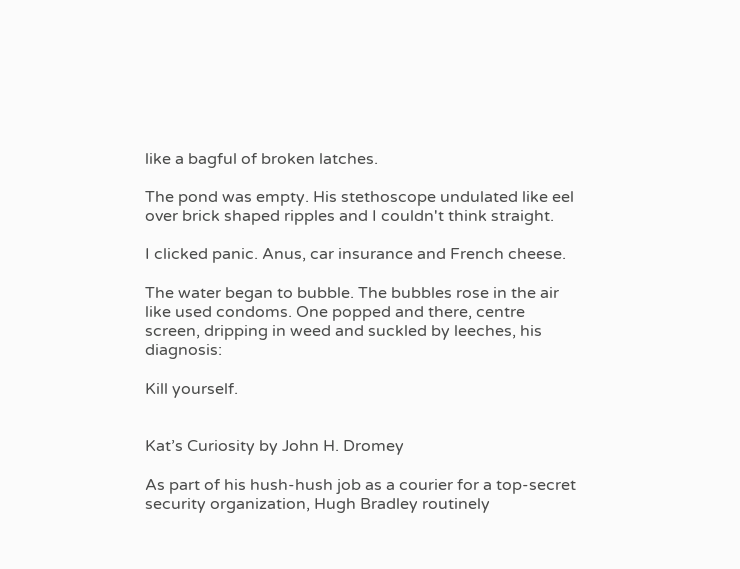like a bagful of broken latches.

The pond was empty. His stethoscope undulated like eel over brick shaped ripples and I couldn't think straight.

I clicked panic. Anus, car insurance and French cheese.

The water began to bubble. The bubbles rose in the air like used condoms. One popped and there, centre screen, dripping in weed and suckled by leeches, his diagnosis:

Kill yourself.


Kat’s Curiosity by John H. Dromey

As part of his hush-hush job as a courier for a top-secret security organization, Hugh Bradley routinely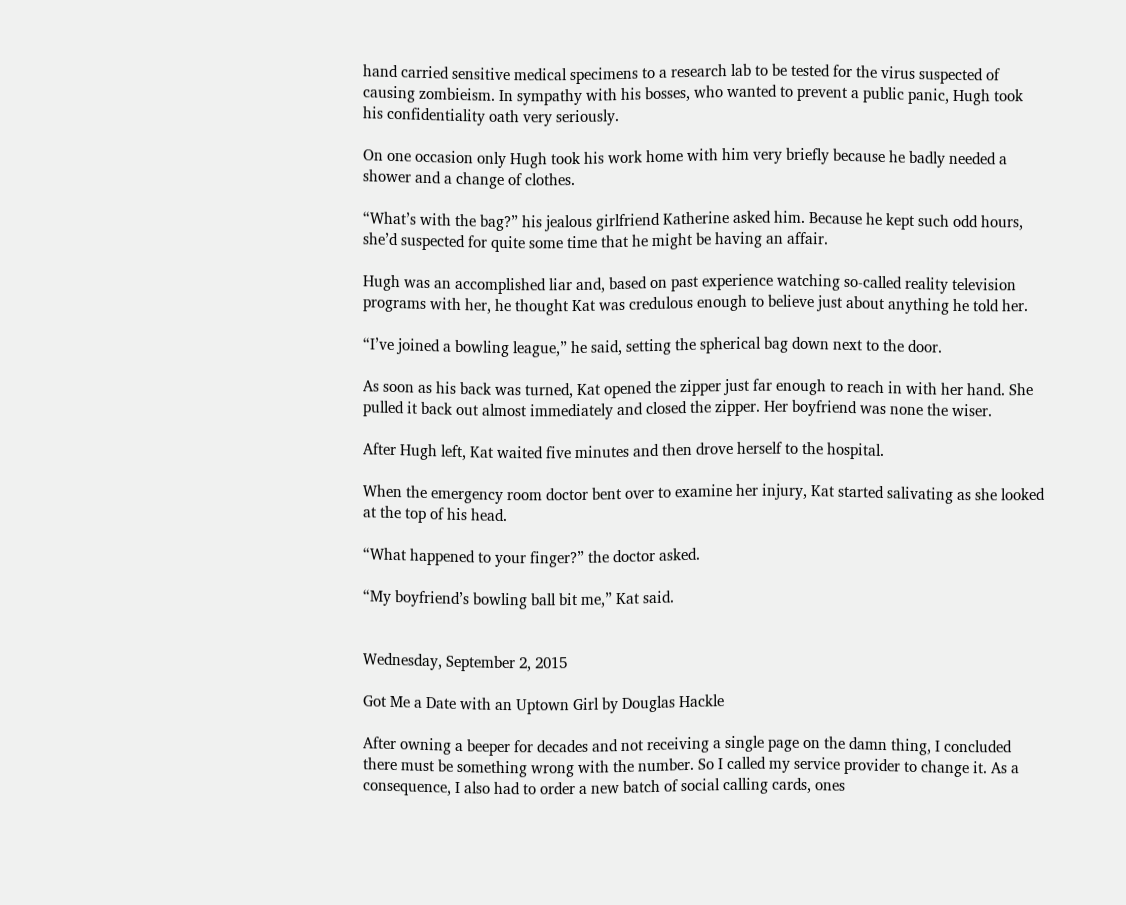hand carried sensitive medical specimens to a research lab to be tested for the virus suspected of causing zombieism. In sympathy with his bosses, who wanted to prevent a public panic, Hugh took his confidentiality oath very seriously.

On one occasion only Hugh took his work home with him very briefly because he badly needed a shower and a change of clothes.

“What’s with the bag?” his jealous girlfriend Katherine asked him. Because he kept such odd hours, she’d suspected for quite some time that he might be having an affair.

Hugh was an accomplished liar and, based on past experience watching so-called reality television programs with her, he thought Kat was credulous enough to believe just about anything he told her.

“I’ve joined a bowling league,” he said, setting the spherical bag down next to the door.

As soon as his back was turned, Kat opened the zipper just far enough to reach in with her hand. She pulled it back out almost immediately and closed the zipper. Her boyfriend was none the wiser.

After Hugh left, Kat waited five minutes and then drove herself to the hospital.

When the emergency room doctor bent over to examine her injury, Kat started salivating as she looked at the top of his head.

“What happened to your finger?” the doctor asked.

“My boyfriend’s bowling ball bit me,” Kat said.


Wednesday, September 2, 2015

Got Me a Date with an Uptown Girl by Douglas Hackle

After owning a beeper for decades and not receiving a single page on the damn thing, I concluded there must be something wrong with the number. So I called my service provider to change it. As a consequence, I also had to order a new batch of social calling cards, ones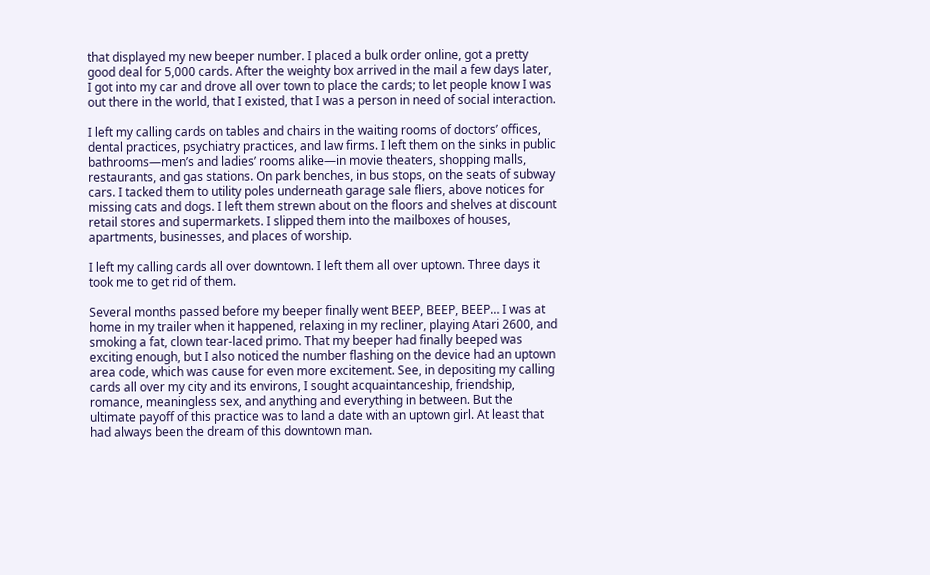that displayed my new beeper number. I placed a bulk order online, got a pretty good deal for 5,000 cards. After the weighty box arrived in the mail a few days later, I got into my car and drove all over town to place the cards; to let people know I was out there in the world, that I existed, that I was a person in need of social interaction.

I left my calling cards on tables and chairs in the waiting rooms of doctors’ offices, dental practices, psychiatry practices, and law firms. I left them on the sinks in public bathrooms—men’s and ladies’ rooms alike—in movie theaters, shopping malls, restaurants, and gas stations. On park benches, in bus stops, on the seats of subway cars. I tacked them to utility poles underneath garage sale fliers, above notices for missing cats and dogs. I left them strewn about on the floors and shelves at discount retail stores and supermarkets. I slipped them into the mailboxes of houses, apartments, businesses, and places of worship.

I left my calling cards all over downtown. I left them all over uptown. Three days it took me to get rid of them.

Several months passed before my beeper finally went BEEP, BEEP, BEEP… I was at home in my trailer when it happened, relaxing in my recliner, playing Atari 2600, and smoking a fat, clown tear-laced primo. That my beeper had finally beeped was exciting enough, but I also noticed the number flashing on the device had an uptown area code, which was cause for even more excitement. See, in depositing my calling cards all over my city and its environs, I sought acquaintanceship, friendship, romance, meaningless sex, and anything and everything in between. But the ultimate payoff of this practice was to land a date with an uptown girl. At least that had always been the dream of this downtown man.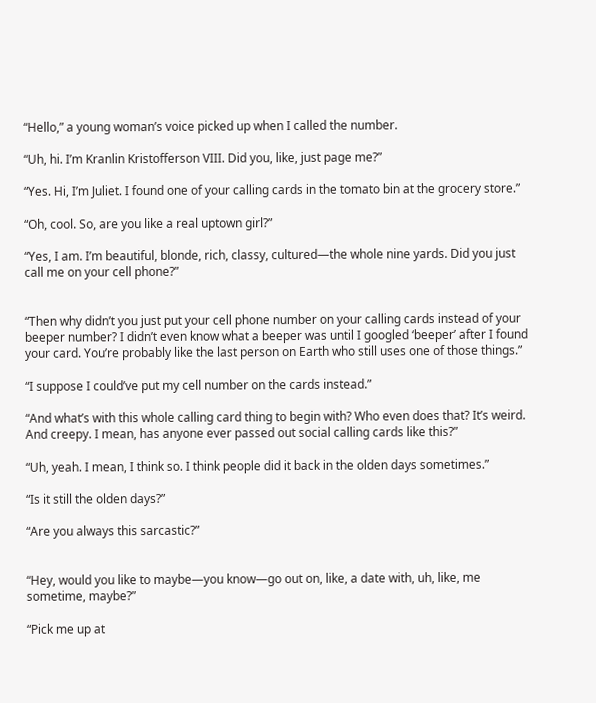“Hello,” a young woman’s voice picked up when I called the number.

“Uh, hi. I’m Kranlin Kristofferson VIII. Did you, like, just page me?”

“Yes. Hi, I’m Juliet. I found one of your calling cards in the tomato bin at the grocery store.”

“Oh, cool. So, are you like a real uptown girl?”

“Yes, I am. I’m beautiful, blonde, rich, classy, cultured—the whole nine yards. Did you just call me on your cell phone?”


“Then why didn’t you just put your cell phone number on your calling cards instead of your beeper number? I didn’t even know what a beeper was until I googled ‘beeper’ after I found your card. You’re probably like the last person on Earth who still uses one of those things.”

“I suppose I could’ve put my cell number on the cards instead.”

“And what’s with this whole calling card thing to begin with? Who even does that? It’s weird. And creepy. I mean, has anyone ever passed out social calling cards like this?”

“Uh, yeah. I mean, I think so. I think people did it back in the olden days sometimes.”

“Is it still the olden days?”

“Are you always this sarcastic?”


“Hey, would you like to maybe—you know—go out on, like, a date with, uh, like, me sometime, maybe?”

“Pick me up at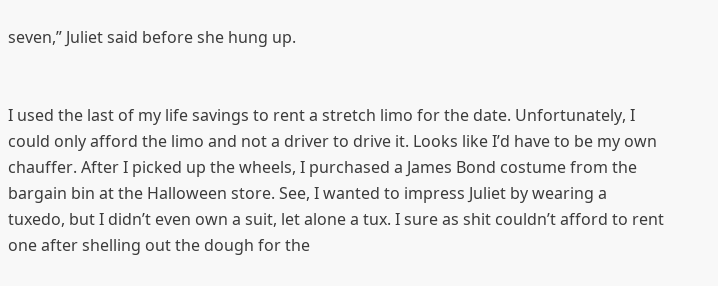seven,” Juliet said before she hung up.


I used the last of my life savings to rent a stretch limo for the date. Unfortunately, I could only afford the limo and not a driver to drive it. Looks like I’d have to be my own chauffer. After I picked up the wheels, I purchased a James Bond costume from the bargain bin at the Halloween store. See, I wanted to impress Juliet by wearing a tuxedo, but I didn’t even own a suit, let alone a tux. I sure as shit couldn’t afford to rent one after shelling out the dough for the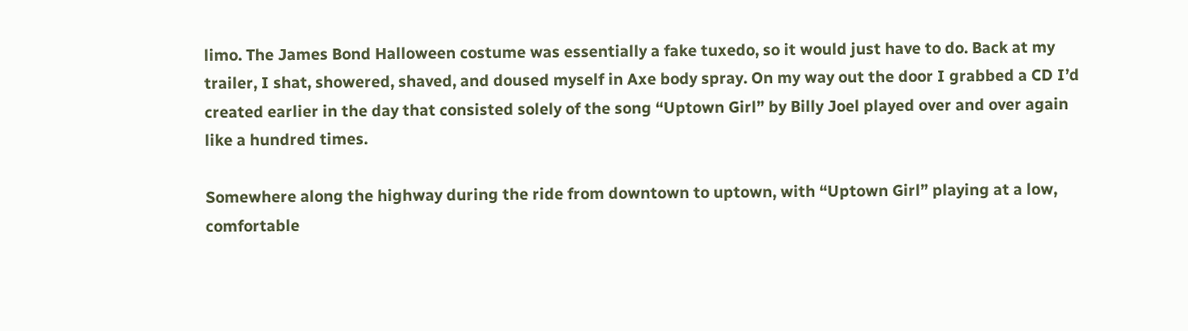limo. The James Bond Halloween costume was essentially a fake tuxedo, so it would just have to do. Back at my trailer, I shat, showered, shaved, and doused myself in Axe body spray. On my way out the door I grabbed a CD I’d created earlier in the day that consisted solely of the song “Uptown Girl” by Billy Joel played over and over again like a hundred times.

Somewhere along the highway during the ride from downtown to uptown, with “Uptown Girl” playing at a low, comfortable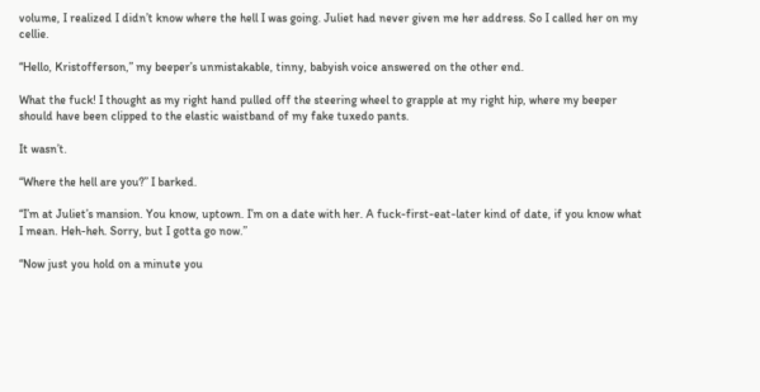volume, I realized I didn’t know where the hell I was going. Juliet had never given me her address. So I called her on my cellie.

“Hello, Kristofferson,” my beeper’s unmistakable, tinny, babyish voice answered on the other end.

What the fuck! I thought as my right hand pulled off the steering wheel to grapple at my right hip, where my beeper should have been clipped to the elastic waistband of my fake tuxedo pants.

It wasn’t.

“Where the hell are you?” I barked.

“I’m at Juliet’s mansion. You know, uptown. I’m on a date with her. A fuck-first-eat-later kind of date, if you know what I mean. Heh-heh. Sorry, but I gotta go now.”

“Now just you hold on a minute you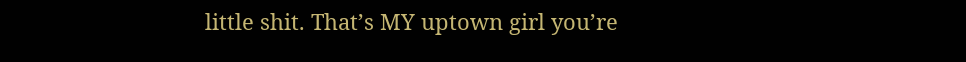little shit. That’s MY uptown girl you’re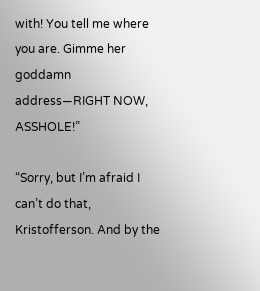with! You tell me where you are. Gimme her goddamn address—RIGHT NOW, ASSHOLE!”

“Sorry, but I’m afraid I can’t do that, Kristofferson. And by the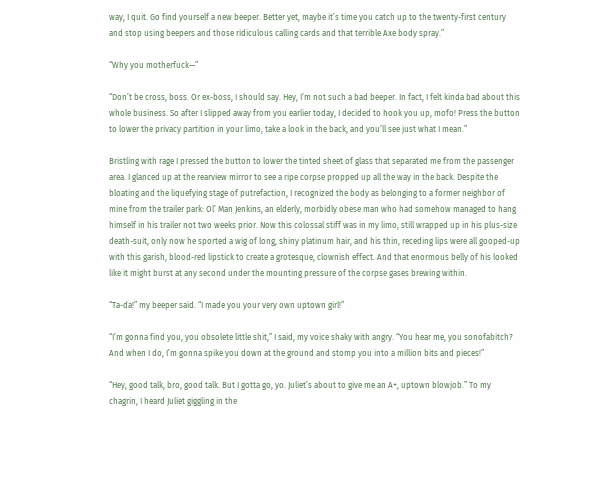way, I quit. Go find yourself a new beeper. Better yet, maybe it’s time you catch up to the twenty-first century and stop using beepers and those ridiculous calling cards and that terrible Axe body spray.”

“Why you motherfuck—”

“Don’t be cross, boss. Or ex-boss, I should say. Hey, I’m not such a bad beeper. In fact, I felt kinda bad about this whole business. So after I slipped away from you earlier today, I decided to hook you up, mofo! Press the button to lower the privacy partition in your limo, take a look in the back, and you’ll see just what I mean.”

Bristling with rage I pressed the button to lower the tinted sheet of glass that separated me from the passenger area. I glanced up at the rearview mirror to see a ripe corpse propped up all the way in the back. Despite the bloating and the liquefying stage of putrefaction, I recognized the body as belonging to a former neighbor of mine from the trailer park: Ol’ Man Jenkins, an elderly, morbidly obese man who had somehow managed to hang himself in his trailer not two weeks prior. Now this colossal stiff was in my limo, still wrapped up in his plus-size death-suit, only now he sported a wig of long, shiny platinum hair, and his thin, receding lips were all gooped-up with this garish, blood-red lipstick to create a grotesque, clownish effect. And that enormous belly of his looked like it might burst at any second under the mounting pressure of the corpse gases brewing within.

“Ta-da!” my beeper said. “I made you your very own uptown girl!”

“I’m gonna find you, you obsolete little shit,” I said, my voice shaky with angry. “You hear me, you sonofabitch? And when I do, I’m gonna spike you down at the ground and stomp you into a million bits and pieces!”

“Hey, good talk, bro, good talk. But I gotta go, yo. Juliet’s about to give me an A+, uptown blowjob.” To my chagrin, I heard Juliet giggling in the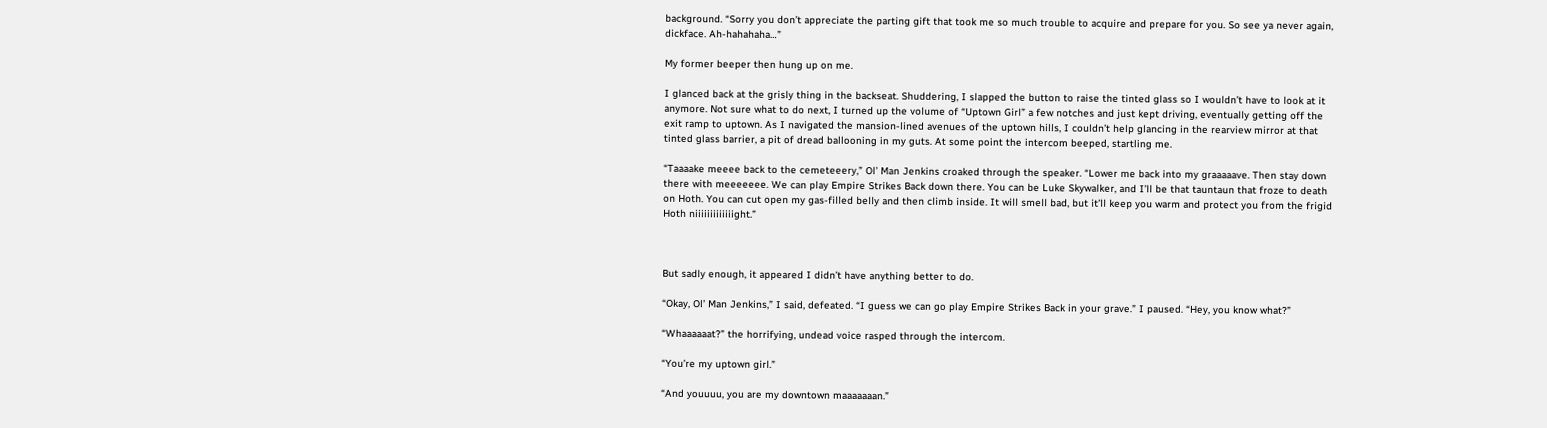background. “Sorry you don’t appreciate the parting gift that took me so much trouble to acquire and prepare for you. So see ya never again, dickface. Ah-hahahaha…”

My former beeper then hung up on me.

I glanced back at the grisly thing in the backseat. Shuddering, I slapped the button to raise the tinted glass so I wouldn’t have to look at it anymore. Not sure what to do next, I turned up the volume of “Uptown Girl” a few notches and just kept driving, eventually getting off the exit ramp to uptown. As I navigated the mansion-lined avenues of the uptown hills, I couldn’t help glancing in the rearview mirror at that tinted glass barrier, a pit of dread ballooning in my guts. At some point the intercom beeped, startling me.

“Taaaake meeee back to the cemeteeery,” Ol’ Man Jenkins croaked through the speaker. “Lower me back into my graaaaave. Then stay down there with meeeeeee. We can play Empire Strikes Back down there. You can be Luke Skywalker, and I’ll be that tauntaun that froze to death on Hoth. You can cut open my gas-filled belly and then climb inside. It will smell bad, but it’ll keep you warm and protect you from the frigid Hoth niiiiiiiiiiiiight.”



But sadly enough, it appeared I didn’t have anything better to do.

“Okay, Ol’ Man Jenkins,” I said, defeated. “I guess we can go play Empire Strikes Back in your grave.” I paused. “Hey, you know what?”

“Whaaaaaat?” the horrifying, undead voice rasped through the intercom.

“You’re my uptown girl.”

“And youuuu, you are my downtown maaaaaaan.”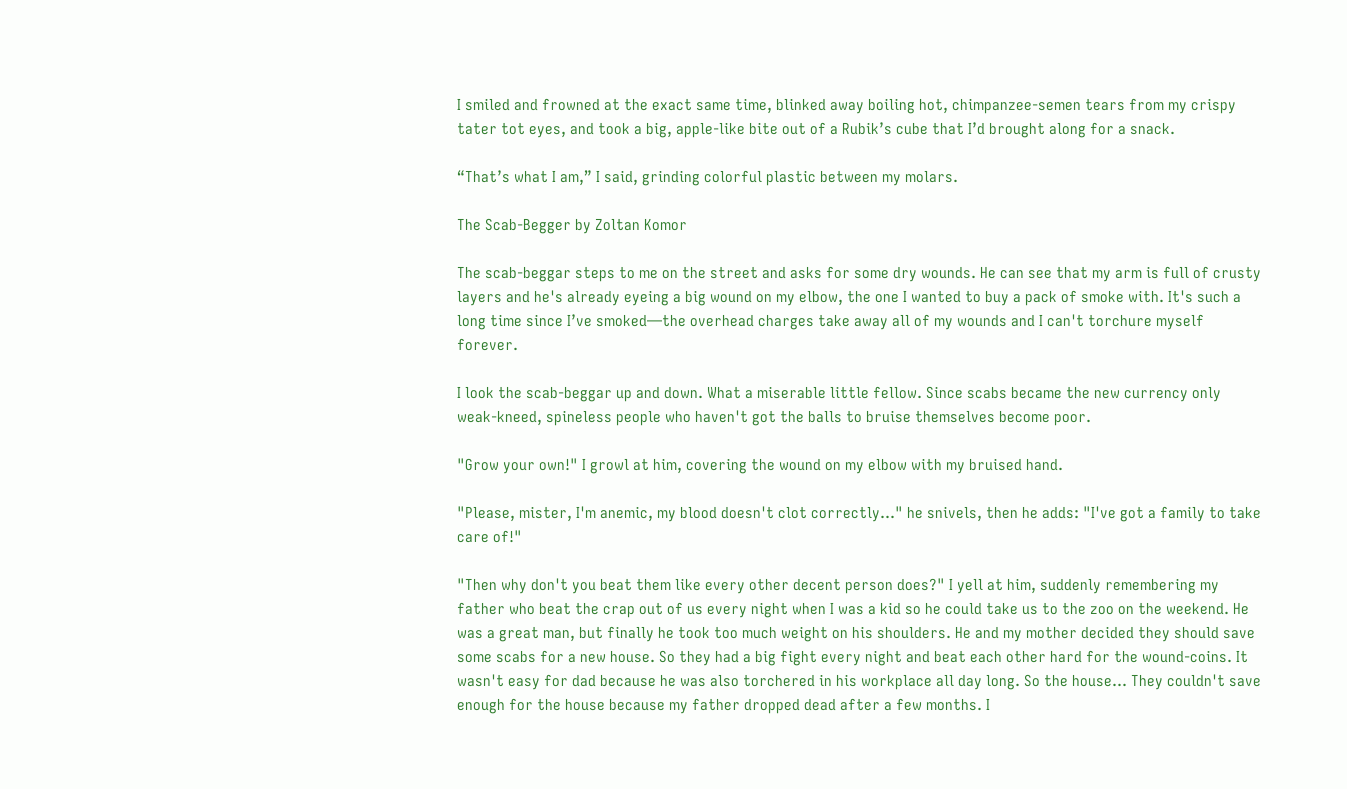I smiled and frowned at the exact same time, blinked away boiling hot, chimpanzee-semen tears from my crispy tater tot eyes, and took a big, apple-like bite out of a Rubik’s cube that I’d brought along for a snack.

“That’s what I am,” I said, grinding colorful plastic between my molars.

The Scab-Begger by Zoltan Komor

The scab-beggar steps to me on the street and asks for some dry wounds. He can see that my arm is full of crusty layers and he's already eyeing a big wound on my elbow, the one I wanted to buy a pack of smoke with. It's such a long time since I’ve smoked—the overhead charges take away all of my wounds and I can't torchure myself forever.

I look the scab-beggar up and down. What a miserable little fellow. Since scabs became the new currency only weak-kneed, spineless people who haven't got the balls to bruise themselves become poor.

"Grow your own!" I growl at him, covering the wound on my elbow with my bruised hand.

"Please, mister, I'm anemic, my blood doesn't clot correctly..." he snivels, then he adds: "I've got a family to take care of!"

"Then why don't you beat them like every other decent person does?" I yell at him, suddenly remembering my father who beat the crap out of us every night when I was a kid so he could take us to the zoo on the weekend. He was a great man, but finally he took too much weight on his shoulders. He and my mother decided they should save some scabs for a new house. So they had a big fight every night and beat each other hard for the wound-coins. It wasn't easy for dad because he was also torchered in his workplace all day long. So the house... They couldn't save enough for the house because my father dropped dead after a few months. I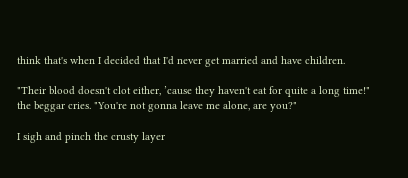think that's when I decided that I'd never get married and have children.

"Their blood doesn't clot either, ’cause they haven't eat for quite a long time!" the beggar cries. "You're not gonna leave me alone, are you?"

I sigh and pinch the crusty layer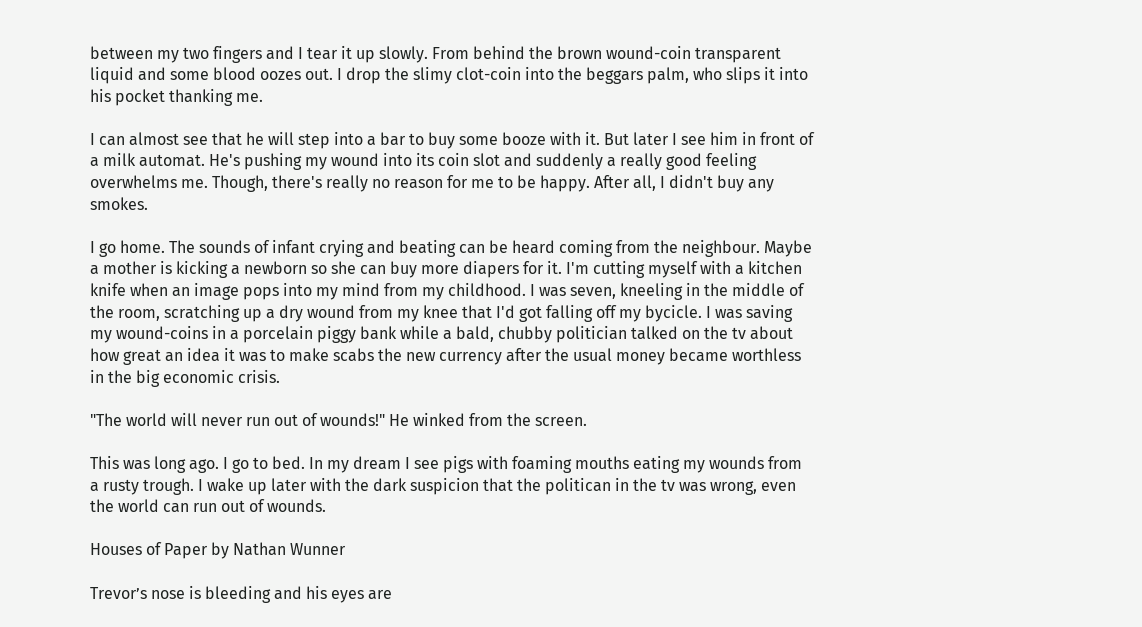between my two fingers and I tear it up slowly. From behind the brown wound-coin transparent liquid and some blood oozes out. I drop the slimy clot-coin into the beggars palm, who slips it into his pocket thanking me.

I can almost see that he will step into a bar to buy some booze with it. But later I see him in front of a milk automat. He's pushing my wound into its coin slot and suddenly a really good feeling overwhelms me. Though, there's really no reason for me to be happy. After all, I didn't buy any smokes.

I go home. The sounds of infant crying and beating can be heard coming from the neighbour. Maybe a mother is kicking a newborn so she can buy more diapers for it. I'm cutting myself with a kitchen knife when an image pops into my mind from my childhood. I was seven, kneeling in the middle of the room, scratching up a dry wound from my knee that I'd got falling off my bycicle. I was saving my wound-coins in a porcelain piggy bank while a bald, chubby politician talked on the tv about how great an idea it was to make scabs the new currency after the usual money became worthless in the big economic crisis.

"The world will never run out of wounds!" He winked from the screen.

This was long ago. I go to bed. In my dream I see pigs with foaming mouths eating my wounds from a rusty trough. I wake up later with the dark suspicion that the politican in the tv was wrong, even the world can run out of wounds.

Houses of Paper by Nathan Wunner

Trevor’s nose is bleeding and his eyes are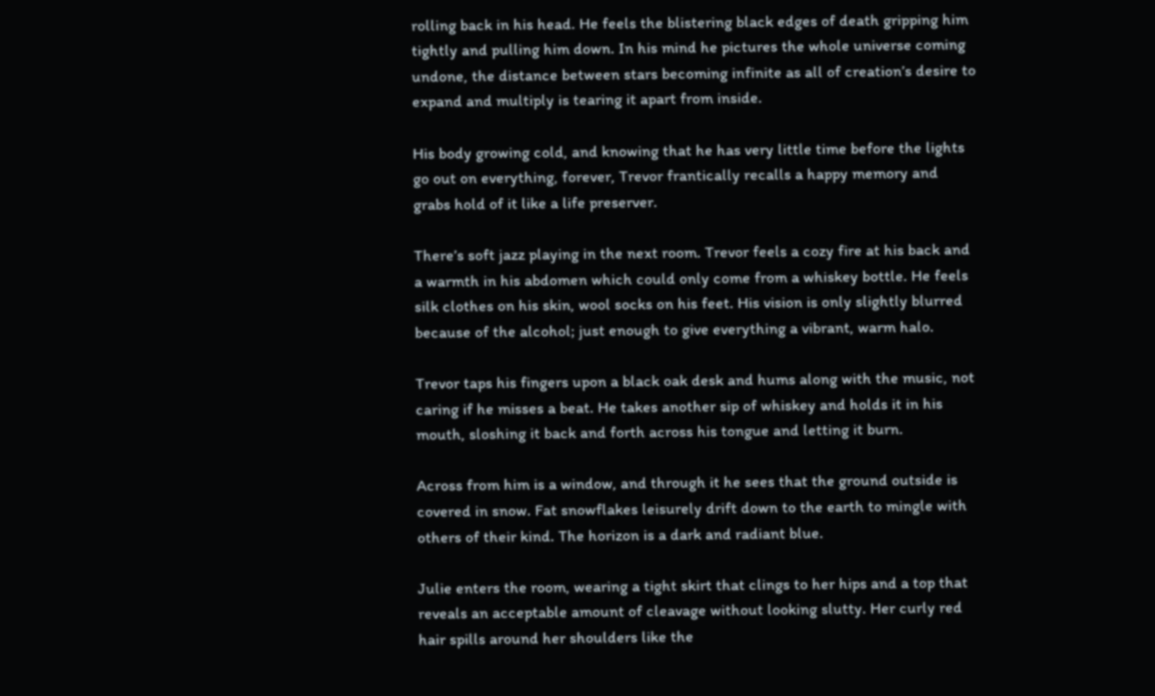rolling back in his head. He feels the blistering black edges of death gripping him tightly and pulling him down. In his mind he pictures the whole universe coming undone, the distance between stars becoming infinite as all of creation’s desire to expand and multiply is tearing it apart from inside.

His body growing cold, and knowing that he has very little time before the lights go out on everything, forever, Trevor frantically recalls a happy memory and grabs hold of it like a life preserver.

There’s soft jazz playing in the next room. Trevor feels a cozy fire at his back and a warmth in his abdomen which could only come from a whiskey bottle. He feels silk clothes on his skin, wool socks on his feet. His vision is only slightly blurred because of the alcohol; just enough to give everything a vibrant, warm halo.

Trevor taps his fingers upon a black oak desk and hums along with the music, not caring if he misses a beat. He takes another sip of whiskey and holds it in his mouth, sloshing it back and forth across his tongue and letting it burn.

Across from him is a window, and through it he sees that the ground outside is covered in snow. Fat snowflakes leisurely drift down to the earth to mingle with others of their kind. The horizon is a dark and radiant blue.

Julie enters the room, wearing a tight skirt that clings to her hips and a top that reveals an acceptable amount of cleavage without looking slutty. Her curly red hair spills around her shoulders like the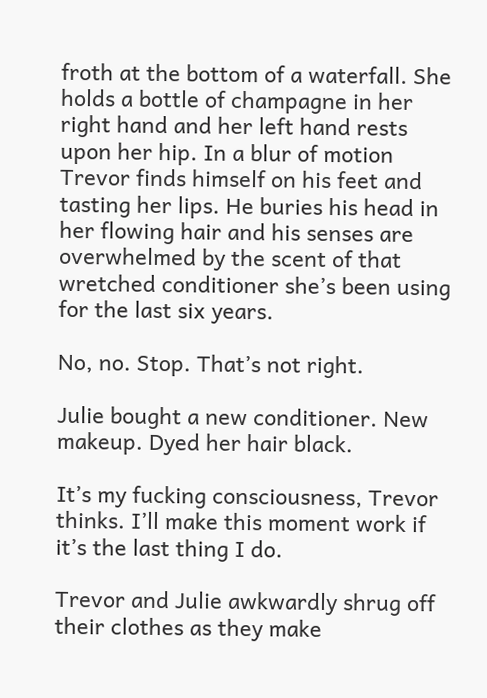froth at the bottom of a waterfall. She holds a bottle of champagne in her right hand and her left hand rests upon her hip. In a blur of motion Trevor finds himself on his feet and tasting her lips. He buries his head in her flowing hair and his senses are overwhelmed by the scent of that wretched conditioner she’s been using for the last six years.

No, no. Stop. That’s not right.

Julie bought a new conditioner. New makeup. Dyed her hair black.

It’s my fucking consciousness, Trevor thinks. I’ll make this moment work if it’s the last thing I do.

Trevor and Julie awkwardly shrug off their clothes as they make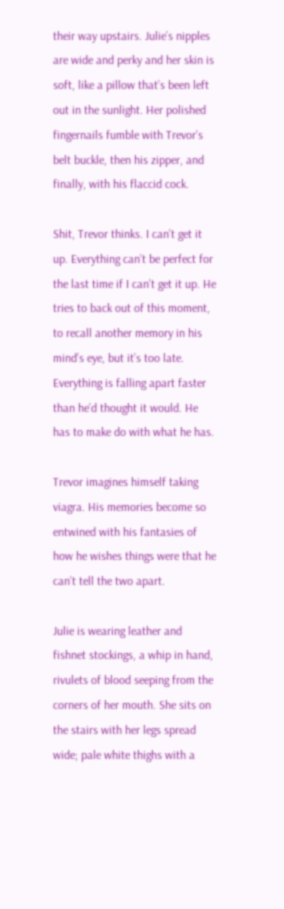their way upstairs. Julie’s nipples are wide and perky and her skin is soft, like a pillow that’s been left out in the sunlight. Her polished fingernails fumble with Trevor’s belt buckle, then his zipper, and finally, with his flaccid cock.

Shit, Trevor thinks. I can’t get it up. Everything can’t be perfect for the last time if I can’t get it up. He tries to back out of this moment, to recall another memory in his mind’s eye, but it’s too late. Everything is falling apart faster than he’d thought it would. He has to make do with what he has.

Trevor imagines himself taking viagra. His memories become so entwined with his fantasies of how he wishes things were that he can’t tell the two apart.

Julie is wearing leather and fishnet stockings, a whip in hand, rivulets of blood seeping from the corners of her mouth. She sits on the stairs with her legs spread wide; pale white thighs with a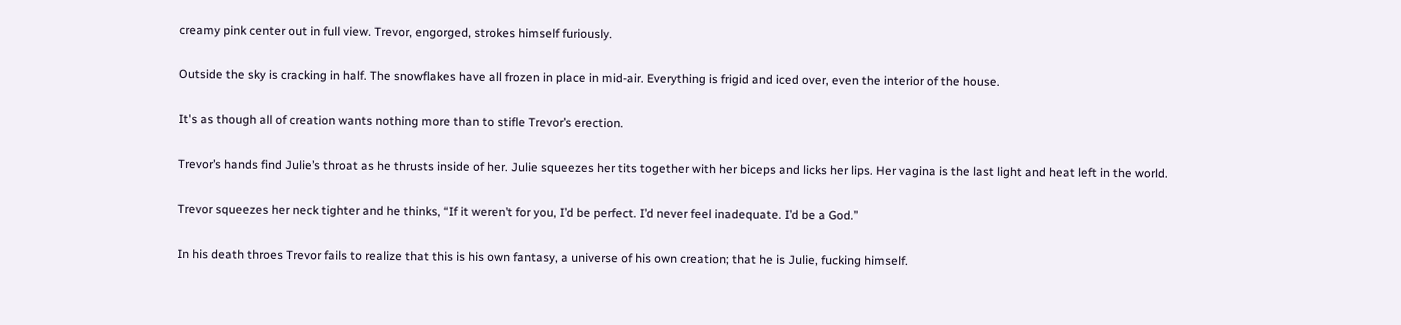creamy pink center out in full view. Trevor, engorged, strokes himself furiously.

Outside the sky is cracking in half. The snowflakes have all frozen in place in mid-air. Everything is frigid and iced over, even the interior of the house.

It's as though all of creation wants nothing more than to stifle Trevor’s erection.

Trevor’s hands find Julie’s throat as he thrusts inside of her. Julie squeezes her tits together with her biceps and licks her lips. Her vagina is the last light and heat left in the world.

Trevor squeezes her neck tighter and he thinks, “If it weren’t for you, I’d be perfect. I’d never feel inadequate. I’d be a God.”

In his death throes Trevor fails to realize that this is his own fantasy, a universe of his own creation; that he is Julie, fucking himself.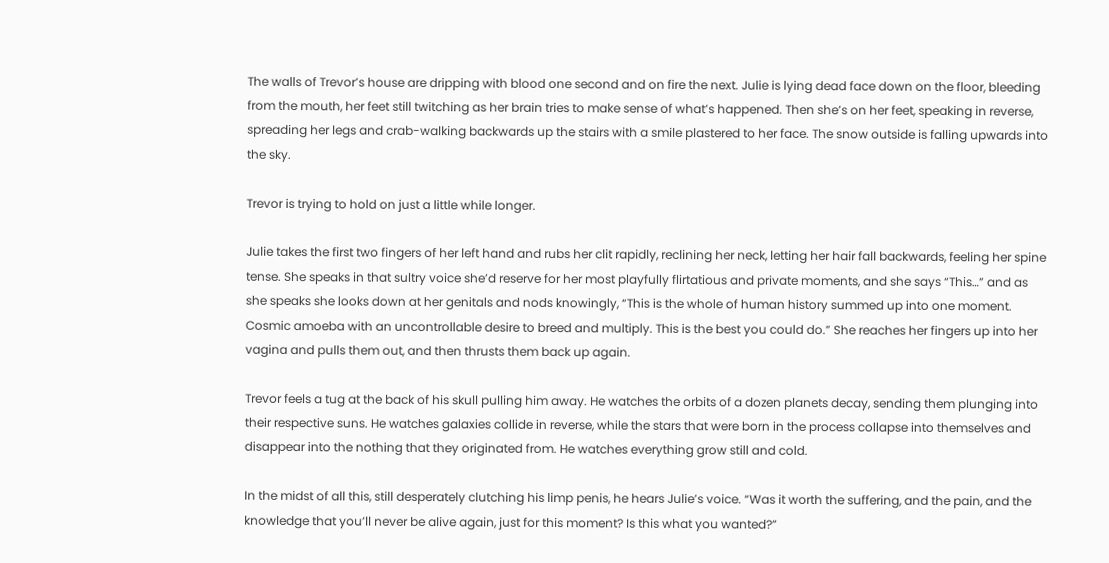The walls of Trevor’s house are dripping with blood one second and on fire the next. Julie is lying dead face down on the floor, bleeding from the mouth, her feet still twitching as her brain tries to make sense of what’s happened. Then she’s on her feet, speaking in reverse, spreading her legs and crab-walking backwards up the stairs with a smile plastered to her face. The snow outside is falling upwards into the sky.

Trevor is trying to hold on just a little while longer.

Julie takes the first two fingers of her left hand and rubs her clit rapidly, reclining her neck, letting her hair fall backwards, feeling her spine tense. She speaks in that sultry voice she’d reserve for her most playfully flirtatious and private moments, and she says “This…” and as she speaks she looks down at her genitals and nods knowingly, “This is the whole of human history summed up into one moment. Cosmic amoeba with an uncontrollable desire to breed and multiply. This is the best you could do.” She reaches her fingers up into her vagina and pulls them out, and then thrusts them back up again.

Trevor feels a tug at the back of his skull pulling him away. He watches the orbits of a dozen planets decay, sending them plunging into their respective suns. He watches galaxies collide in reverse, while the stars that were born in the process collapse into themselves and disappear into the nothing that they originated from. He watches everything grow still and cold.

In the midst of all this, still desperately clutching his limp penis, he hears Julie’s voice. “Was it worth the suffering, and the pain, and the knowledge that you’ll never be alive again, just for this moment? Is this what you wanted?”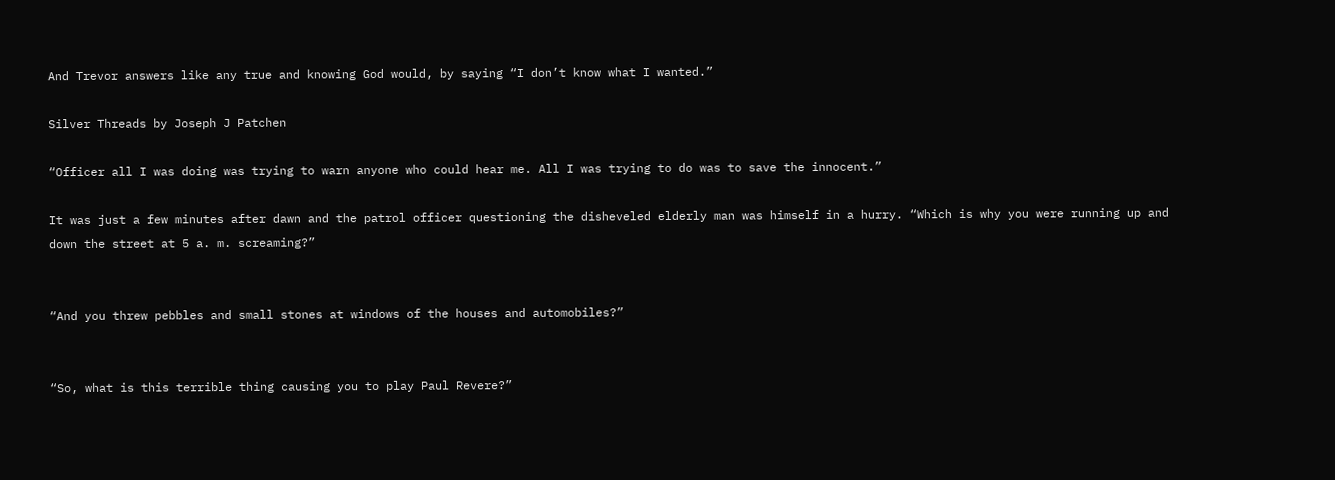And Trevor answers like any true and knowing God would, by saying “I don’t know what I wanted.”

Silver Threads by Joseph J Patchen

“Officer all I was doing was trying to warn anyone who could hear me. All I was trying to do was to save the innocent.”

It was just a few minutes after dawn and the patrol officer questioning the disheveled elderly man was himself in a hurry. “Which is why you were running up and down the street at 5 a. m. screaming?”


“And you threw pebbles and small stones at windows of the houses and automobiles?”


“So, what is this terrible thing causing you to play Paul Revere?”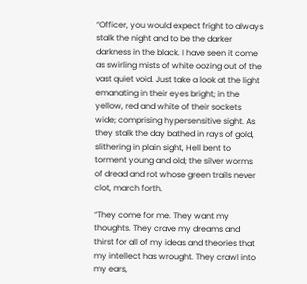“Officer, you would expect fright to always stalk the night and to be the darker darkness in the black. I have seen it come as swirling mists of white oozing out of the vast quiet void. Just take a look at the light emanating in their eyes bright; in the yellow, red and white of their sockets wide; comprising hypersensitive sight. As they stalk the day bathed in rays of gold, slithering in plain sight, Hell bent to torment young and old; the silver worms of dread and rot whose green trails never clot, march forth.

“They come for me. They want my thoughts. They crave my dreams and thirst for all of my ideas and theories that my intellect has wrought. They crawl into my ears,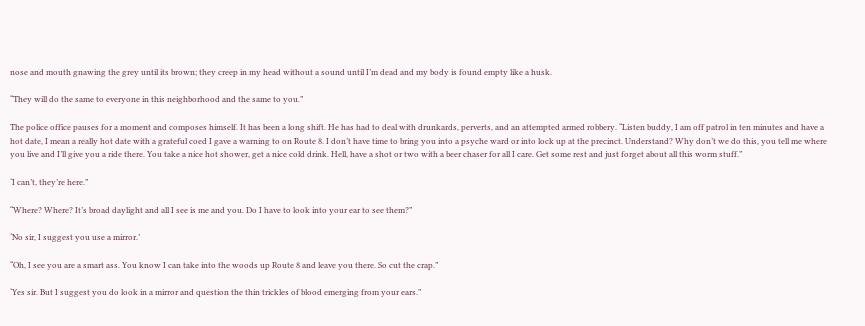nose and mouth gnawing the grey until its brown; they creep in my head without a sound until I’m dead and my body is found empty like a husk.

“They will do the same to everyone in this neighborhood and the same to you.”

The police office pauses for a moment and composes himself. It has been a long shift. He has had to deal with drunkards, perverts, and an attempted armed robbery. “Listen buddy, I am off patrol in ten minutes and have a hot date, I mean a really hot date with a grateful coed I gave a warning to on Route 8. I don’t have time to bring you into a psyche ward or into lock up at the precinct. Understand? Why don’t we do this, you tell me where you live and I’ll give you a ride there. You take a nice hot shower, get a nice cold drink. Hell, have a shot or two with a beer chaser for all I care. Get some rest and just forget about all this worm stuff.”

‘I can’t, they’re here.”

“Where? Where? It’s broad daylight and all I see is me and you. Do I have to look into your ear to see them?”

‘No sir, I suggest you use a mirror.’

“Oh, I see you are a smart ass. You know I can take into the woods up Route 8 and leave you there. So cut the crap.”

‘Yes sir. But I suggest you do look in a mirror and question the thin trickles of blood emerging from your ears.”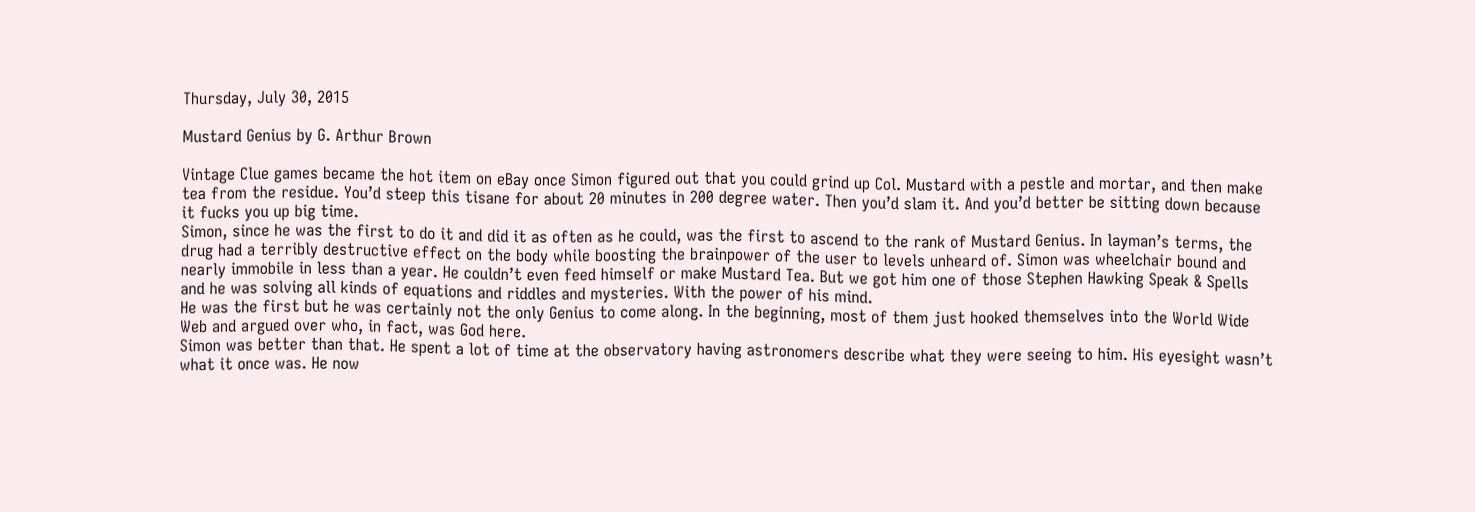Thursday, July 30, 2015

Mustard Genius by G. Arthur Brown

Vintage Clue games became the hot item on eBay once Simon figured out that you could grind up Col. Mustard with a pestle and mortar, and then make tea from the residue. You’d steep this tisane for about 20 minutes in 200 degree water. Then you’d slam it. And you’d better be sitting down because it fucks you up big time.
Simon, since he was the first to do it and did it as often as he could, was the first to ascend to the rank of Mustard Genius. In layman’s terms, the drug had a terribly destructive effect on the body while boosting the brainpower of the user to levels unheard of. Simon was wheelchair bound and nearly immobile in less than a year. He couldn’t even feed himself or make Mustard Tea. But we got him one of those Stephen Hawking Speak & Spells and he was solving all kinds of equations and riddles and mysteries. With the power of his mind.
He was the first but he was certainly not the only Genius to come along. In the beginning, most of them just hooked themselves into the World Wide Web and argued over who, in fact, was God here.
Simon was better than that. He spent a lot of time at the observatory having astronomers describe what they were seeing to him. His eyesight wasn’t what it once was. He now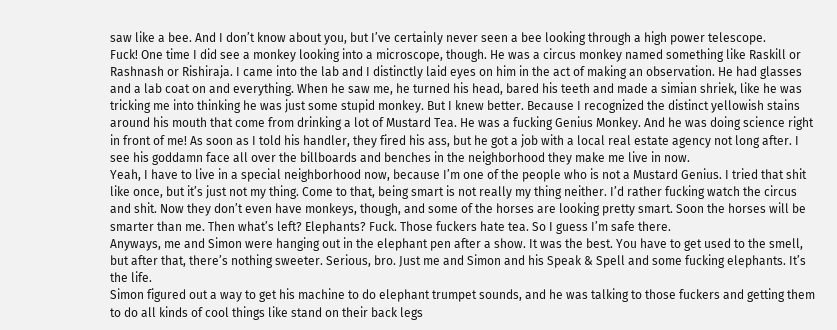saw like a bee. And I don’t know about you, but I’ve certainly never seen a bee looking through a high power telescope.
Fuck! One time I did see a monkey looking into a microscope, though. He was a circus monkey named something like Raskill or Rashnash or Rishiraja. I came into the lab and I distinctly laid eyes on him in the act of making an observation. He had glasses and a lab coat on and everything. When he saw me, he turned his head, bared his teeth and made a simian shriek, like he was tricking me into thinking he was just some stupid monkey. But I knew better. Because I recognized the distinct yellowish stains around his mouth that come from drinking a lot of Mustard Tea. He was a fucking Genius Monkey. And he was doing science right in front of me! As soon as I told his handler, they fired his ass, but he got a job with a local real estate agency not long after. I see his goddamn face all over the billboards and benches in the neighborhood they make me live in now.
Yeah, I have to live in a special neighborhood now, because I’m one of the people who is not a Mustard Genius. I tried that shit like once, but it’s just not my thing. Come to that, being smart is not really my thing neither. I’d rather fucking watch the circus and shit. Now they don’t even have monkeys, though, and some of the horses are looking pretty smart. Soon the horses will be smarter than me. Then what’s left? Elephants? Fuck. Those fuckers hate tea. So I guess I’m safe there.
Anyways, me and Simon were hanging out in the elephant pen after a show. It was the best. You have to get used to the smell, but after that, there’s nothing sweeter. Serious, bro. Just me and Simon and his Speak & Spell and some fucking elephants. It’s the life.
Simon figured out a way to get his machine to do elephant trumpet sounds, and he was talking to those fuckers and getting them to do all kinds of cool things like stand on their back legs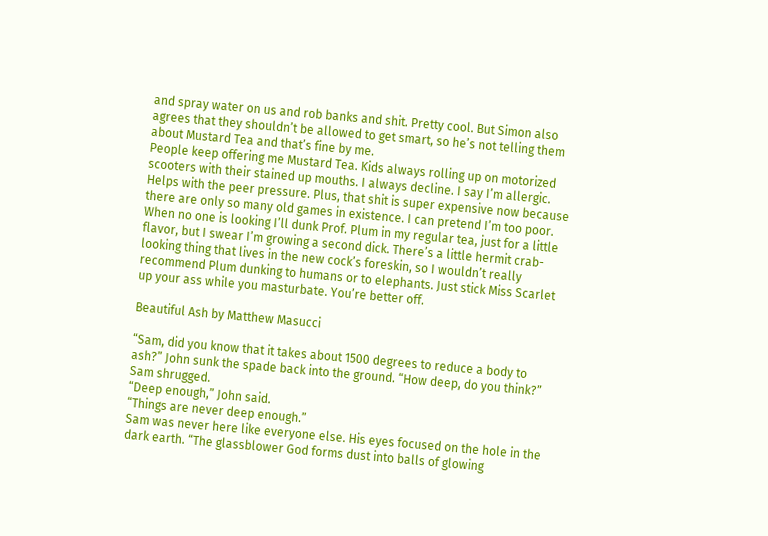and spray water on us and rob banks and shit. Pretty cool. But Simon also agrees that they shouldn’t be allowed to get smart, so he’s not telling them about Mustard Tea and that’s fine by me.
People keep offering me Mustard Tea. Kids always rolling up on motorized scooters with their stained up mouths. I always decline. I say I’m allergic. Helps with the peer pressure. Plus, that shit is super expensive now because there are only so many old games in existence. I can pretend I’m too poor.
When no one is looking I’ll dunk Prof. Plum in my regular tea, just for a little flavor, but I swear I’m growing a second dick. There’s a little hermit crab-looking thing that lives in the new cock’s foreskin, so I wouldn’t really recommend Plum dunking to humans or to elephants. Just stick Miss Scarlet up your ass while you masturbate. You’re better off.

Beautiful Ash by Matthew Masucci

“Sam, did you know that it takes about 1500 degrees to reduce a body to ash?” John sunk the spade back into the ground. “How deep, do you think?”
Sam shrugged.
“Deep enough,” John said.
“Things are never deep enough.”
Sam was never here like everyone else. His eyes focused on the hole in the dark earth. “The glassblower God forms dust into balls of glowing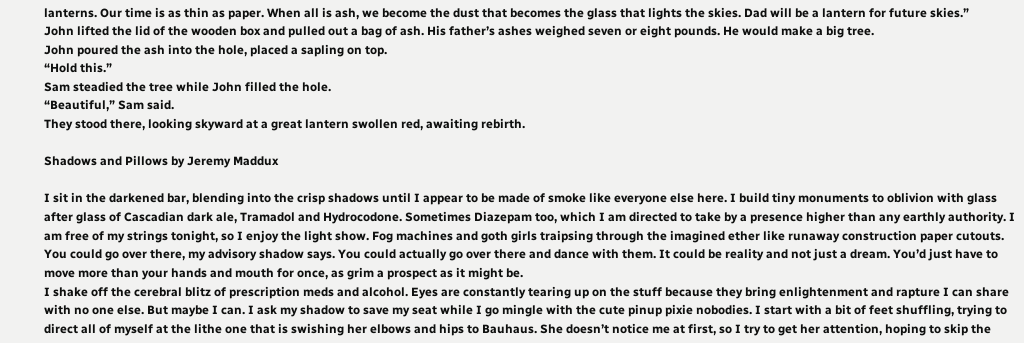lanterns. Our time is as thin as paper. When all is ash, we become the dust that becomes the glass that lights the skies. Dad will be a lantern for future skies.”
John lifted the lid of the wooden box and pulled out a bag of ash. His father’s ashes weighed seven or eight pounds. He would make a big tree.
John poured the ash into the hole, placed a sapling on top.
“Hold this.”
Sam steadied the tree while John filled the hole.
“Beautiful,” Sam said.
They stood there, looking skyward at a great lantern swollen red, awaiting rebirth.

Shadows and Pillows by Jeremy Maddux

I sit in the darkened bar, blending into the crisp shadows until I appear to be made of smoke like everyone else here. I build tiny monuments to oblivion with glass after glass of Cascadian dark ale, Tramadol and Hydrocodone. Sometimes Diazepam too, which I am directed to take by a presence higher than any earthly authority. I am free of my strings tonight, so I enjoy the light show. Fog machines and goth girls traipsing through the imagined ether like runaway construction paper cutouts.
You could go over there, my advisory shadow says. You could actually go over there and dance with them. It could be reality and not just a dream. You’d just have to move more than your hands and mouth for once, as grim a prospect as it might be.
I shake off the cerebral blitz of prescription meds and alcohol. Eyes are constantly tearing up on the stuff because they bring enlightenment and rapture I can share with no one else. But maybe I can. I ask my shadow to save my seat while I go mingle with the cute pinup pixie nobodies. I start with a bit of feet shuffling, trying to direct all of myself at the lithe one that is swishing her elbows and hips to Bauhaus. She doesn’t notice me at first, so I try to get her attention, hoping to skip the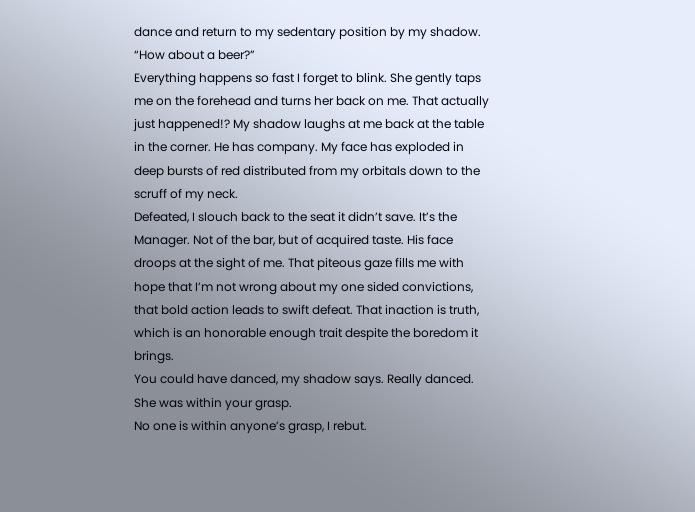dance and return to my sedentary position by my shadow.
“How about a beer?”
Everything happens so fast I forget to blink. She gently taps me on the forehead and turns her back on me. That actually just happened!? My shadow laughs at me back at the table in the corner. He has company. My face has exploded in deep bursts of red distributed from my orbitals down to the scruff of my neck.
Defeated, I slouch back to the seat it didn’t save. It’s the Manager. Not of the bar, but of acquired taste. His face droops at the sight of me. That piteous gaze fills me with hope that I’m not wrong about my one sided convictions, that bold action leads to swift defeat. That inaction is truth, which is an honorable enough trait despite the boredom it brings.
You could have danced, my shadow says. Really danced. She was within your grasp.
No one is within anyone’s grasp, I rebut.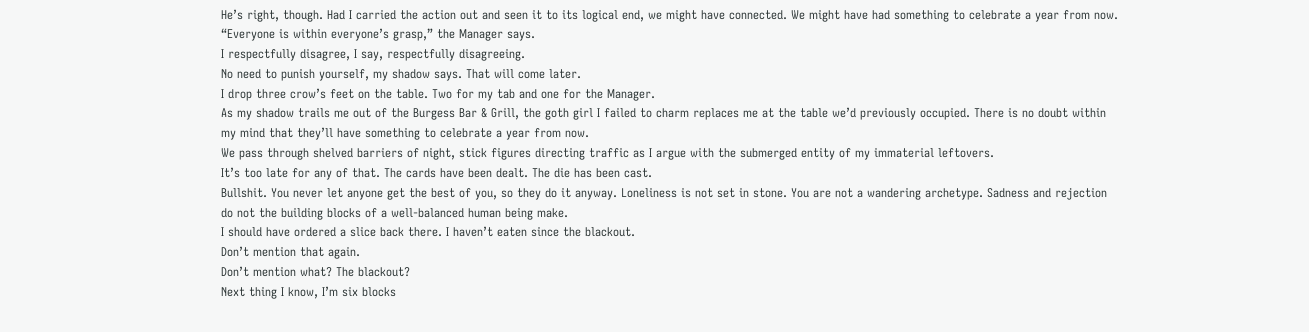He’s right, though. Had I carried the action out and seen it to its logical end, we might have connected. We might have had something to celebrate a year from now.
“Everyone is within everyone’s grasp,” the Manager says.
I respectfully disagree, I say, respectfully disagreeing.
No need to punish yourself, my shadow says. That will come later.
I drop three crow’s feet on the table. Two for my tab and one for the Manager.
As my shadow trails me out of the Burgess Bar & Grill, the goth girl I failed to charm replaces me at the table we’d previously occupied. There is no doubt within my mind that they’ll have something to celebrate a year from now.
We pass through shelved barriers of night, stick figures directing traffic as I argue with the submerged entity of my immaterial leftovers.
It’s too late for any of that. The cards have been dealt. The die has been cast.
Bullshit. You never let anyone get the best of you, so they do it anyway. Loneliness is not set in stone. You are not a wandering archetype. Sadness and rejection do not the building blocks of a well-balanced human being make.
I should have ordered a slice back there. I haven’t eaten since the blackout.
Don’t mention that again.
Don’t mention what? The blackout?
Next thing I know, I’m six blocks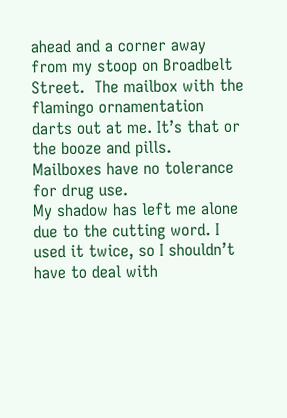ahead and a corner away from my stoop on Broadbelt Street.  The mailbox with the flamingo ornamentation darts out at me. It’s that or the booze and pills.  Mailboxes have no tolerance for drug use.
My shadow has left me alone due to the cutting word. I used it twice, so I shouldn’t have to deal with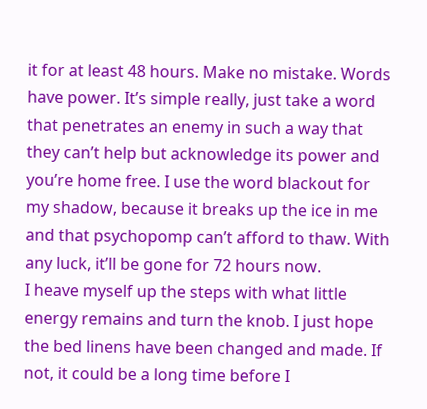it for at least 48 hours. Make no mistake. Words have power. It’s simple really, just take a word that penetrates an enemy in such a way that they can’t help but acknowledge its power and you’re home free. I use the word blackout for my shadow, because it breaks up the ice in me and that psychopomp can’t afford to thaw. With any luck, it’ll be gone for 72 hours now.
I heave myself up the steps with what little energy remains and turn the knob. I just hope the bed linens have been changed and made. If not, it could be a long time before I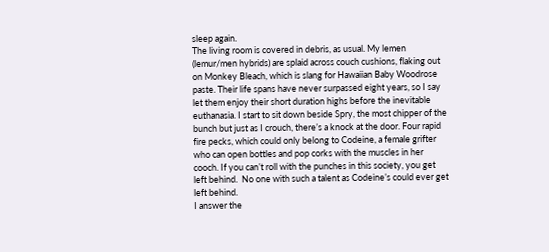sleep again.
The living room is covered in debris, as usual. My lemen (lemur/men hybrids) are splaid across couch cushions, flaking out on Monkey Bleach, which is slang for Hawaiian Baby Woodrose paste. Their life spans have never surpassed eight years, so I say let them enjoy their short duration highs before the inevitable euthanasia. I start to sit down beside Spry, the most chipper of the bunch but just as I crouch, there’s a knock at the door. Four rapid fire pecks, which could only belong to Codeine, a female grifter who can open bottles and pop corks with the muscles in her cooch. If you can’t roll with the punches in this society, you get left behind.  No one with such a talent as Codeine’s could ever get left behind.
I answer the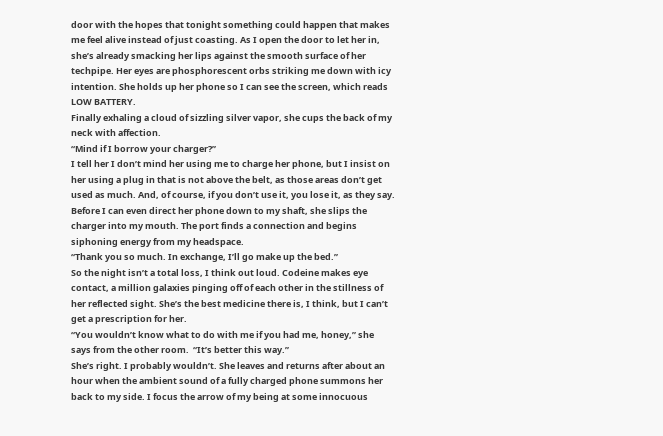door with the hopes that tonight something could happen that makes me feel alive instead of just coasting. As I open the door to let her in, she’s already smacking her lips against the smooth surface of her techpipe. Her eyes are phosphorescent orbs striking me down with icy intention. She holds up her phone so I can see the screen, which reads LOW BATTERY.
Finally exhaling a cloud of sizzling silver vapor, she cups the back of my neck with affection.
“Mind if I borrow your charger?”
I tell her I don’t mind her using me to charge her phone, but I insist on her using a plug in that is not above the belt, as those areas don’t get used as much. And, of course, if you don’t use it, you lose it, as they say.
Before I can even direct her phone down to my shaft, she slips the charger into my mouth. The port finds a connection and begins siphoning energy from my headspace.
“Thank you so much. In exchange, I’ll go make up the bed.”
So the night isn’t a total loss, I think out loud. Codeine makes eye contact, a million galaxies pinging off of each other in the stillness of her reflected sight. She’s the best medicine there is, I think, but I can’t get a prescription for her.
“You wouldn’t know what to do with me if you had me, honey,” she says from the other room.  “It’s better this way.”
She’s right. I probably wouldn’t. She leaves and returns after about an hour when the ambient sound of a fully charged phone summons her back to my side. I focus the arrow of my being at some innocuous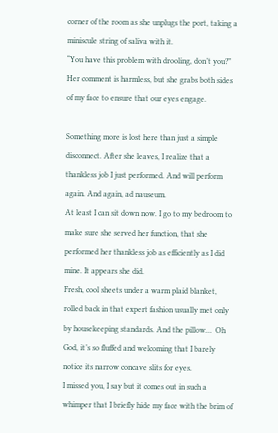corner of the room as she unplugs the port, taking a miniscule string of saliva with it.
“You have this problem with drooling, don’t you?” Her comment is harmless, but she grabs both sides of my face to ensure that our eyes engage.

Something more is lost here than just a simple disconnect. After she leaves, I realize that a thankless job I just performed. And will perform again. And again, ad nauseum.
At least I can sit down now. I go to my bedroom to make sure she served her function, that she performed her thankless job as efficiently as I did mine. It appears she did.
Fresh, cool sheets under a warm plaid blanket, rolled back in that expert fashion usually met only by housekeeping standards. And the pillow…  Oh God, it’s so fluffed and welcoming that I barely notice its narrow concave slits for eyes.
I missed you, I say but it comes out in such a whimper that I briefly hide my face with the brim of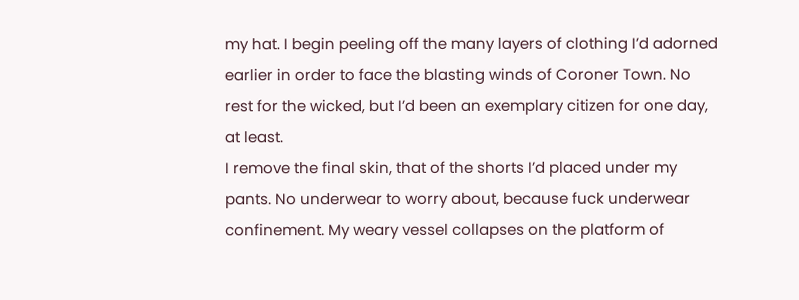my hat. I begin peeling off the many layers of clothing I’d adorned earlier in order to face the blasting winds of Coroner Town. No rest for the wicked, but I’d been an exemplary citizen for one day, at least.
I remove the final skin, that of the shorts I’d placed under my pants. No underwear to worry about, because fuck underwear confinement. My weary vessel collapses on the platform of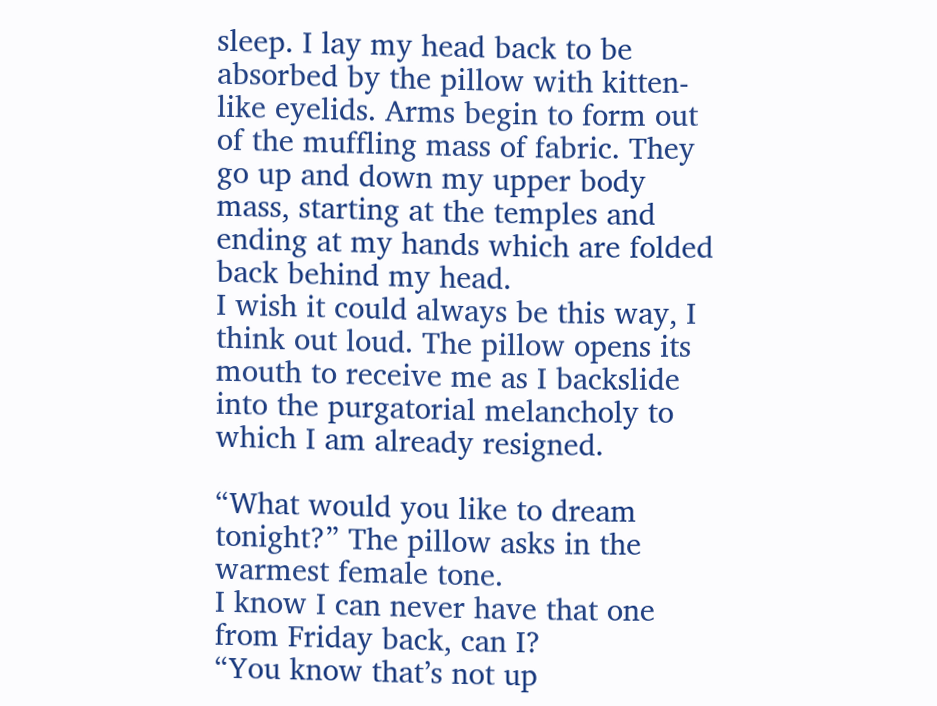sleep. I lay my head back to be absorbed by the pillow with kitten-like eyelids. Arms begin to form out of the muffling mass of fabric. They go up and down my upper body mass, starting at the temples and ending at my hands which are folded back behind my head.
I wish it could always be this way, I think out loud. The pillow opens its mouth to receive me as I backslide into the purgatorial melancholy to which I am already resigned.

“What would you like to dream tonight?” The pillow asks in the warmest female tone.
I know I can never have that one from Friday back, can I?
“You know that’s not up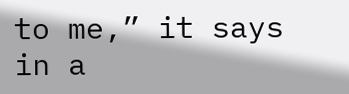to me,” it says in a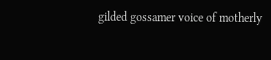gilded gossamer voice of motherly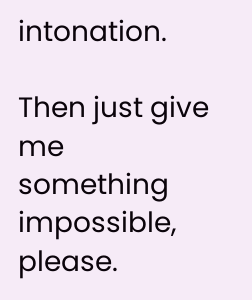intonation.

Then just give me something impossible, please.